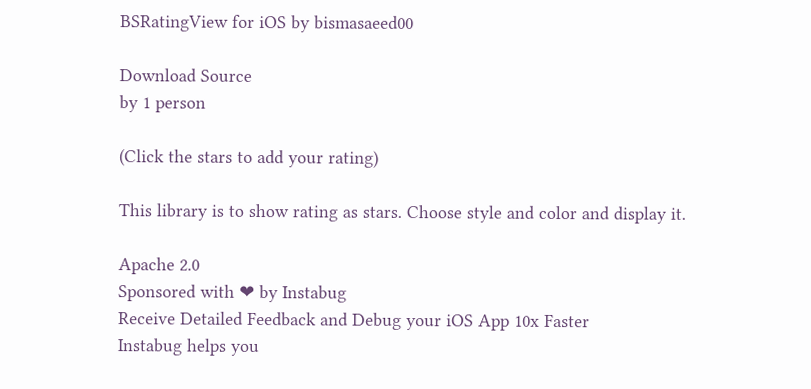BSRatingView for iOS by bismasaeed00

Download Source
by 1 person

(Click the stars to add your rating)

This library is to show rating as stars. Choose style and color and display it.

Apache 2.0
Sponsored with ❤ by Instabug
Receive Detailed Feedback and Debug your iOS App 10x Faster
Instabug helps you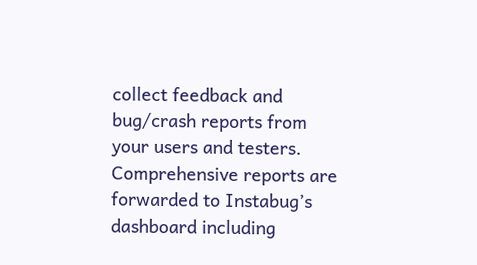collect feedback and bug/crash reports from your users and testers. Comprehensive reports are forwarded to Instabug’s dashboard including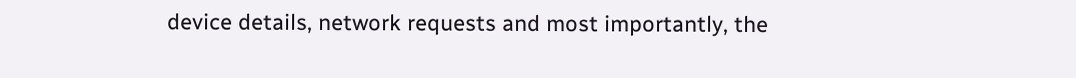device details, network requests and most importantly, the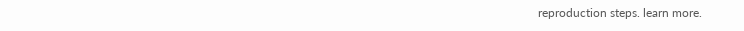reproduction steps. learn more.